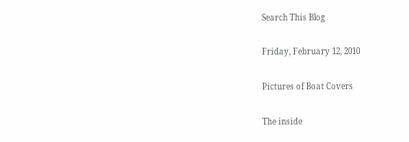Search This Blog

Friday, February 12, 2010

Pictures of Boat Covers

The inside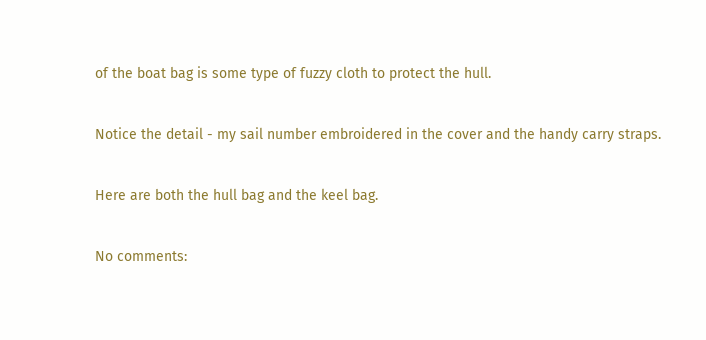of the boat bag is some type of fuzzy cloth to protect the hull.

Notice the detail - my sail number embroidered in the cover and the handy carry straps.

Here are both the hull bag and the keel bag.

No comments: